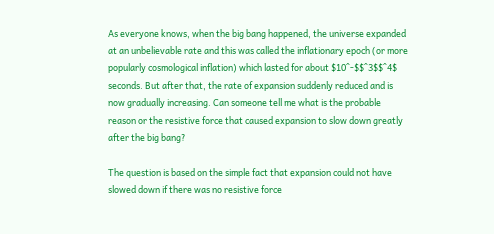As everyone knows, when the big bang happened, the universe expanded at an unbelievable rate and this was called the inflationary epoch (or more popularly cosmological inflation) which lasted for about $10^-$$^3$$^4$ seconds. But after that, the rate of expansion suddenly reduced and is now gradually increasing. Can someone tell me what is the probable reason or the resistive force that caused expansion to slow down greatly after the big bang?

The question is based on the simple fact that expansion could not have slowed down if there was no resistive force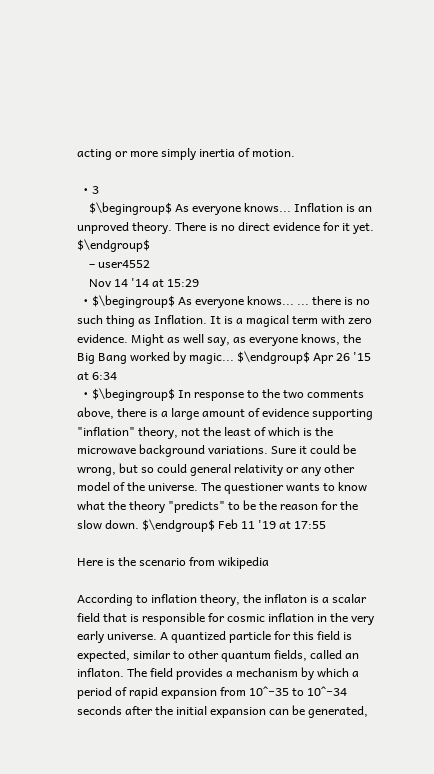acting or more simply inertia of motion.

  • 3
    $\begingroup$ As everyone knows... Inflation is an unproved theory. There is no direct evidence for it yet. $\endgroup$
    – user4552
    Nov 14 '14 at 15:29
  • $\begingroup$ As everyone knows... ... there is no such thing as Inflation. It is a magical term with zero evidence. Might as well say, as everyone knows, the Big Bang worked by magic... $\endgroup$ Apr 26 '15 at 6:34
  • $\begingroup$ In response to the two comments above, there is a large amount of evidence supporting "inflation" theory, not the least of which is the microwave background variations. Sure it could be wrong, but so could general relativity or any other model of the universe. The questioner wants to know what the theory "predicts" to be the reason for the slow down. $\endgroup$ Feb 11 '19 at 17:55

Here is the scenario from wikipedia

According to inflation theory, the inflaton is a scalar field that is responsible for cosmic inflation in the very early universe. A quantized particle for this field is expected, similar to other quantum fields, called an inflaton. The field provides a mechanism by which a period of rapid expansion from 10^−35 to 10^−34 seconds after the initial expansion can be generated,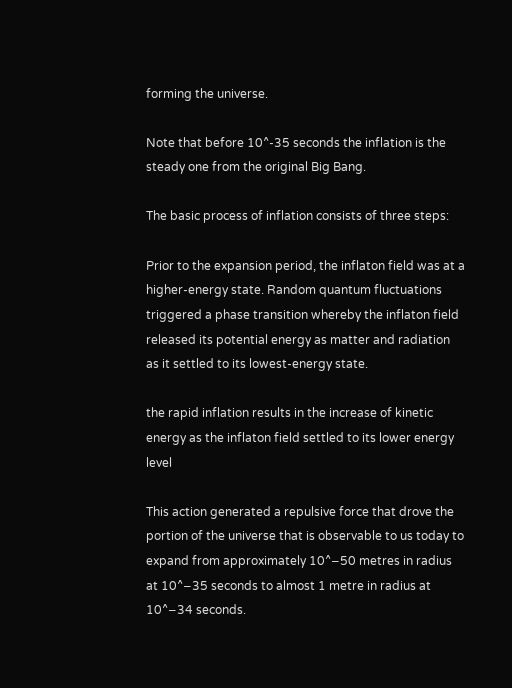forming the universe.

Note that before 10^-35 seconds the inflation is the steady one from the original Big Bang.

The basic process of inflation consists of three steps:

Prior to the expansion period, the inflaton field was at a higher-energy state. Random quantum fluctuations triggered a phase transition whereby the inflaton field released its potential energy as matter and radiation as it settled to its lowest-energy state.

the rapid inflation results in the increase of kinetic energy as the inflaton field settled to its lower energy level

This action generated a repulsive force that drove the portion of the universe that is observable to us today to expand from approximately 10^−50 metres in radius at 10^−35 seconds to almost 1 metre in radius at 10^−34 seconds.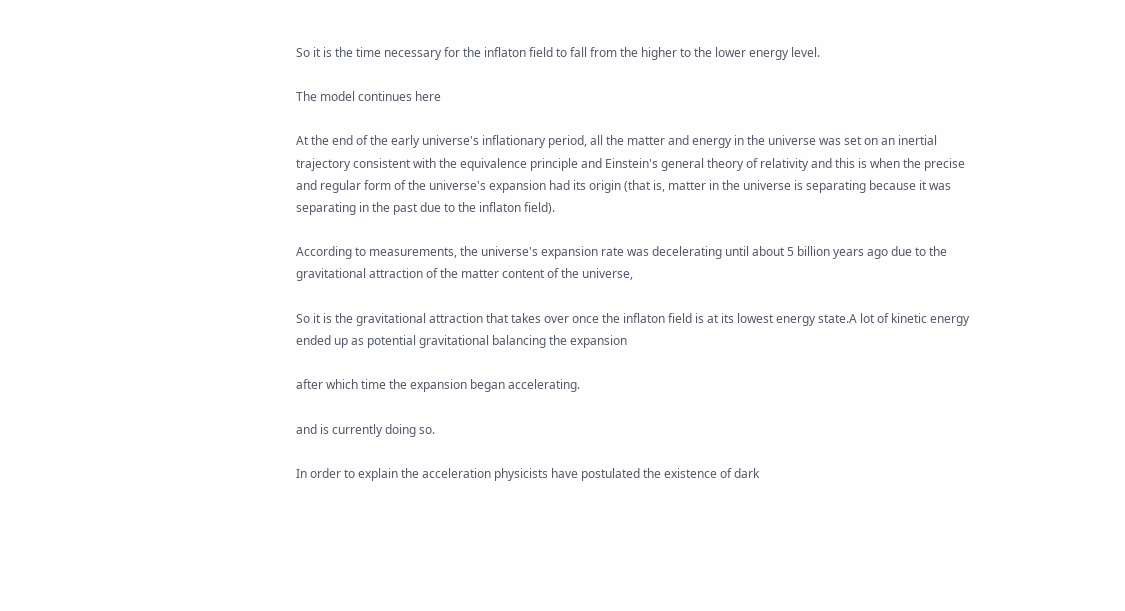So it is the time necessary for the inflaton field to fall from the higher to the lower energy level.

The model continues here

At the end of the early universe's inflationary period, all the matter and energy in the universe was set on an inertial trajectory consistent with the equivalence principle and Einstein's general theory of relativity and this is when the precise and regular form of the universe's expansion had its origin (that is, matter in the universe is separating because it was separating in the past due to the inflaton field).

According to measurements, the universe's expansion rate was decelerating until about 5 billion years ago due to the gravitational attraction of the matter content of the universe,

So it is the gravitational attraction that takes over once the inflaton field is at its lowest energy state.A lot of kinetic energy ended up as potential gravitational balancing the expansion

after which time the expansion began accelerating.

and is currently doing so.

In order to explain the acceleration physicists have postulated the existence of dark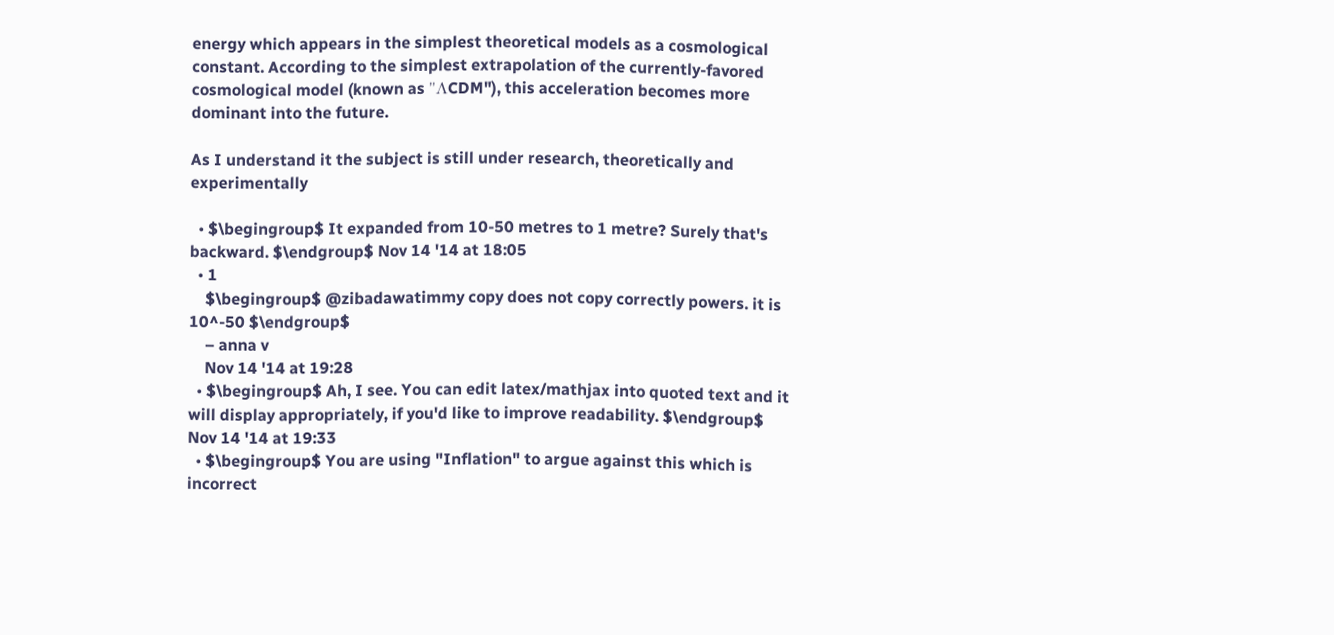energy which appears in the simplest theoretical models as a cosmological constant. According to the simplest extrapolation of the currently-favored cosmological model (known as "ΛCDM"), this acceleration becomes more dominant into the future.

As I understand it the subject is still under research, theoretically and experimentally

  • $\begingroup$ It expanded from 10-50 metres to 1 metre? Surely that's backward. $\endgroup$ Nov 14 '14 at 18:05
  • 1
    $\begingroup$ @zibadawatimmy copy does not copy correctly powers. it is 10^-50 $\endgroup$
    – anna v
    Nov 14 '14 at 19:28
  • $\begingroup$ Ah, I see. You can edit latex/mathjax into quoted text and it will display appropriately, if you'd like to improve readability. $\endgroup$ Nov 14 '14 at 19:33
  • $\begingroup$ You are using "Inflation" to argue against this which is incorrect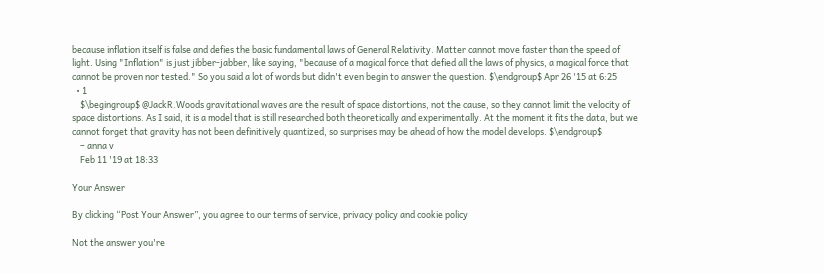because inflation itself is false and defies the basic fundamental laws of General Relativity. Matter cannot move faster than the speed of light. Using "Inflation" is just jibber-jabber, like saying, "because of a magical force that defied all the laws of physics, a magical force that cannot be proven nor tested." So you said a lot of words but didn't even begin to answer the question. $\endgroup$ Apr 26 '15 at 6:25
  • 1
    $\begingroup$ @JackR.Woods gravitational waves are the result of space distortions, not the cause, so they cannot limit the velocity of space distortions. As I said, it is a model that is still researched both theoretically and experimentally. At the moment it fits the data, but we cannot forget that gravity has not been definitively quantized, so surprises may be ahead of how the model develops. $\endgroup$
    – anna v
    Feb 11 '19 at 18:33

Your Answer

By clicking “Post Your Answer”, you agree to our terms of service, privacy policy and cookie policy

Not the answer you're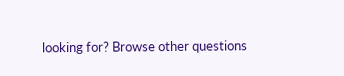looking for? Browse other questions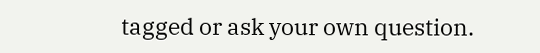tagged or ask your own question.